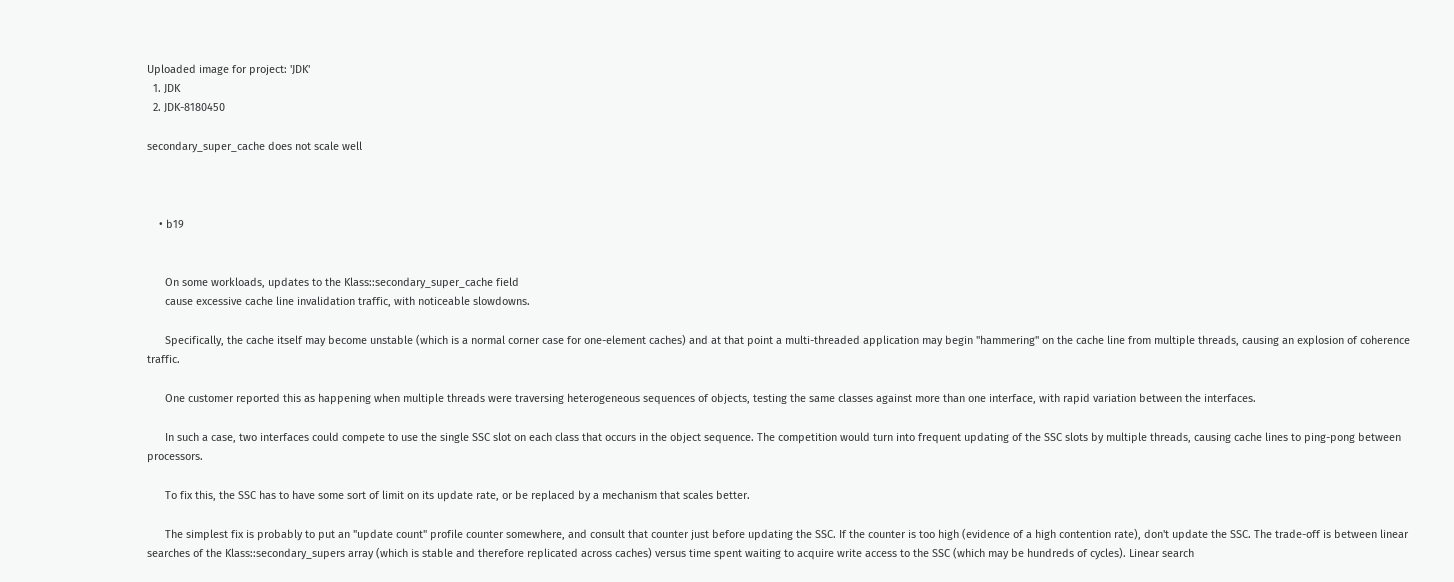Uploaded image for project: 'JDK'
  1. JDK
  2. JDK-8180450

secondary_super_cache does not scale well



    • b19


      On some workloads, updates to the Klass::secondary_super_cache field
      cause excessive cache line invalidation traffic, with noticeable slowdowns.

      Specifically, the cache itself may become unstable (which is a normal corner case for one-element caches) and at that point a multi-threaded application may begin "hammering" on the cache line from multiple threads, causing an explosion of coherence traffic.

      One customer reported this as happening when multiple threads were traversing heterogeneous sequences of objects, testing the same classes against more than one interface, with rapid variation between the interfaces.

      In such a case, two interfaces could compete to use the single SSC slot on each class that occurs in the object sequence. The competition would turn into frequent updating of the SSC slots by multiple threads, causing cache lines to ping-pong between processors.

      To fix this, the SSC has to have some sort of limit on its update rate, or be replaced by a mechanism that scales better.

      The simplest fix is probably to put an "update count" profile counter somewhere, and consult that counter just before updating the SSC. If the counter is too high (evidence of a high contention rate), don't update the SSC. The trade-off is between linear searches of the Klass::secondary_supers array (which is stable and therefore replicated across caches) versus time spent waiting to acquire write access to the SSC (which may be hundreds of cycles). Linear search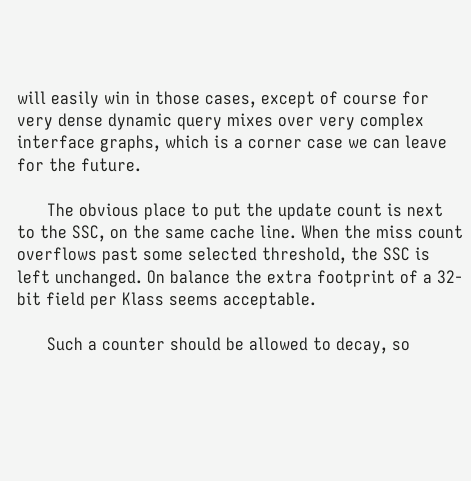will easily win in those cases, except of course for very dense dynamic query mixes over very complex interface graphs, which is a corner case we can leave for the future.

      The obvious place to put the update count is next to the SSC, on the same cache line. When the miss count overflows past some selected threshold, the SSC is left unchanged. On balance the extra footprint of a 32-bit field per Klass seems acceptable.

      Such a counter should be allowed to decay, so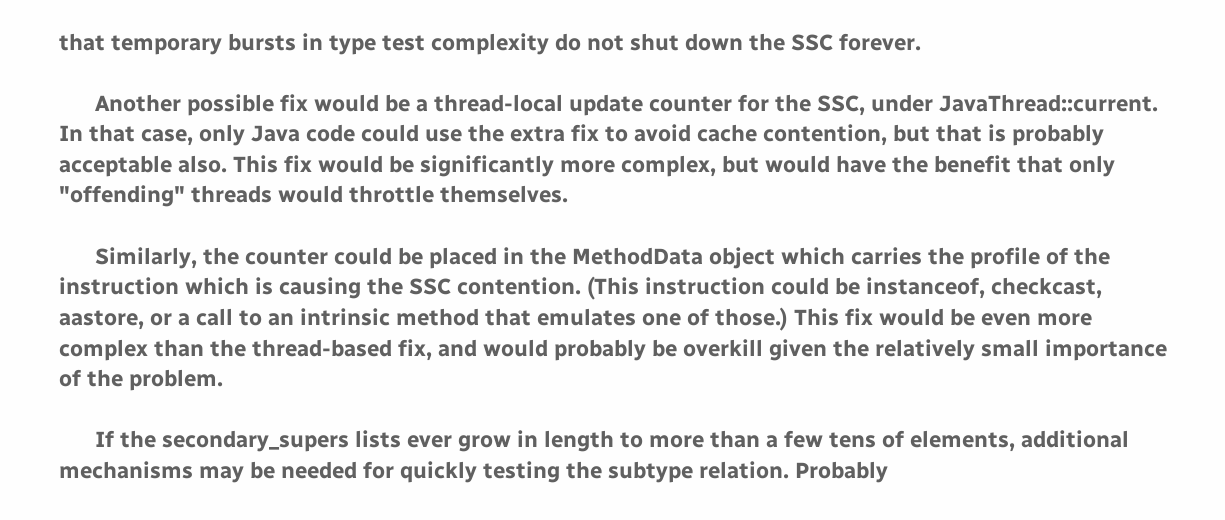that temporary bursts in type test complexity do not shut down the SSC forever.

      Another possible fix would be a thread-local update counter for the SSC, under JavaThread::current. In that case, only Java code could use the extra fix to avoid cache contention, but that is probably acceptable also. This fix would be significantly more complex, but would have the benefit that only "offending" threads would throttle themselves.

      Similarly, the counter could be placed in the MethodData object which carries the profile of the instruction which is causing the SSC contention. (This instruction could be instanceof, checkcast, aastore, or a call to an intrinsic method that emulates one of those.) This fix would be even more complex than the thread-based fix, and would probably be overkill given the relatively small importance of the problem.

      If the secondary_supers lists ever grow in length to more than a few tens of elements, additional mechanisms may be needed for quickly testing the subtype relation. Probably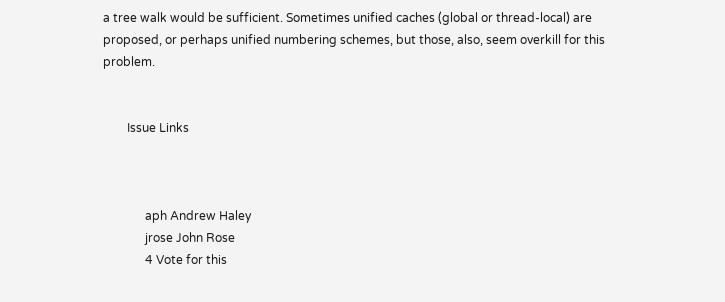a tree walk would be sufficient. Sometimes unified caches (global or thread-local) are proposed, or perhaps unified numbering schemes, but those, also, seem overkill for this problem.


        Issue Links



              aph Andrew Haley
              jrose John Rose
              4 Vote for this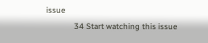issue
              34 Start watching this issue